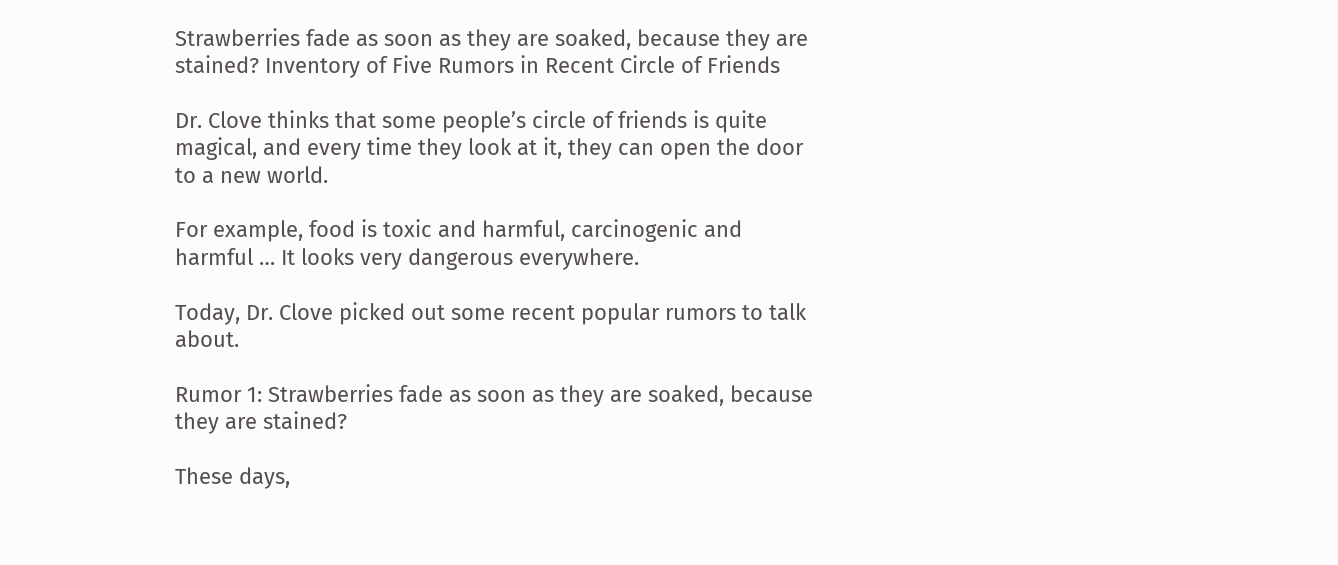Strawberries fade as soon as they are soaked, because they are stained? Inventory of Five Rumors in Recent Circle of Friends

Dr. Clove thinks that some people’s circle of friends is quite magical, and every time they look at it, they can open the door to a new world.

For example, food is toxic and harmful, carcinogenic and harmful … It looks very dangerous everywhere.

Today, Dr. Clove picked out some recent popular rumors to talk about.

Rumor 1: Strawberries fade as soon as they are soaked, because they are stained?

These days,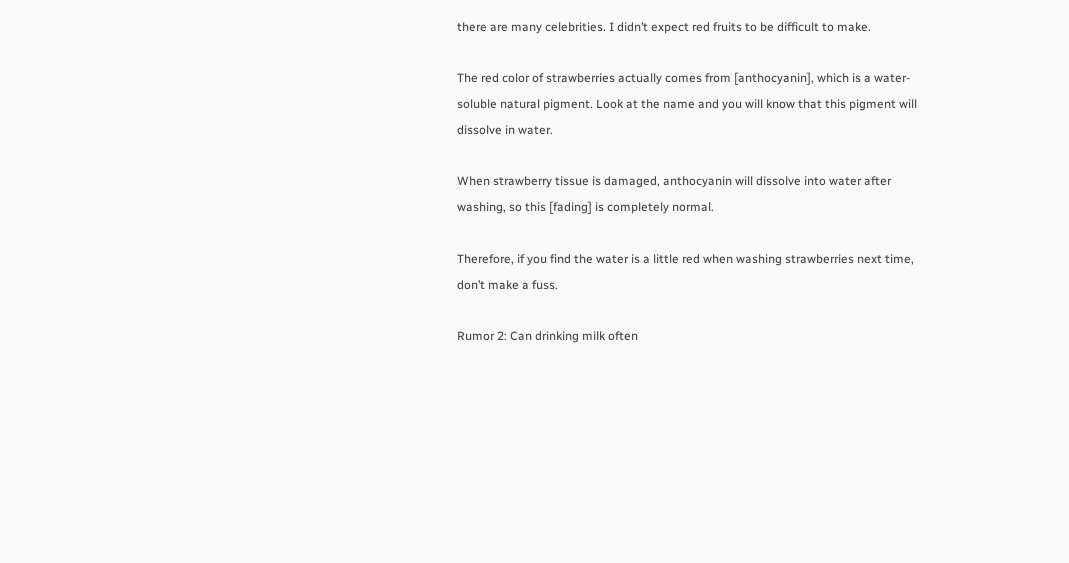there are many celebrities. I didn’t expect red fruits to be difficult to make.

The red color of strawberries actually comes from [anthocyanin], which is a water-soluble natural pigment. Look at the name and you will know that this pigment will dissolve in water.

When strawberry tissue is damaged, anthocyanin will dissolve into water after washing, so this [fading] is completely normal.

Therefore, if you find the water is a little red when washing strawberries next time, don’t make a fuss.

Rumor 2: Can drinking milk often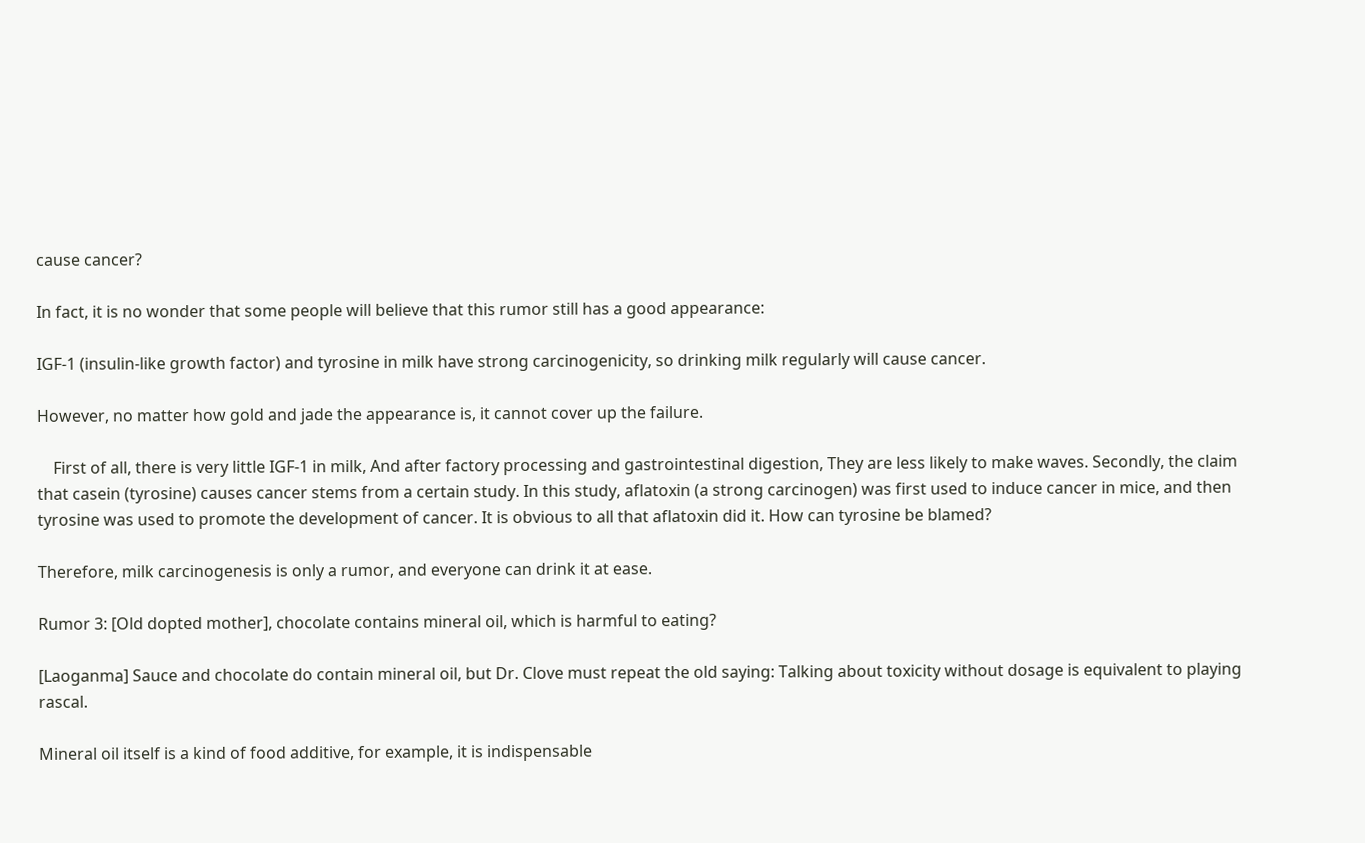cause cancer?

In fact, it is no wonder that some people will believe that this rumor still has a good appearance:

IGF-1 (insulin-like growth factor) and tyrosine in milk have strong carcinogenicity, so drinking milk regularly will cause cancer.

However, no matter how gold and jade the appearance is, it cannot cover up the failure.

    First of all, there is very little IGF-1 in milk, And after factory processing and gastrointestinal digestion, They are less likely to make waves. Secondly, the claim that casein (tyrosine) causes cancer stems from a certain study. In this study, aflatoxin (a strong carcinogen) was first used to induce cancer in mice, and then tyrosine was used to promote the development of cancer. It is obvious to all that aflatoxin did it. How can tyrosine be blamed?

Therefore, milk carcinogenesis is only a rumor, and everyone can drink it at ease.

Rumor 3: [Old dopted mother], chocolate contains mineral oil, which is harmful to eating?

[Laoganma] Sauce and chocolate do contain mineral oil, but Dr. Clove must repeat the old saying: Talking about toxicity without dosage is equivalent to playing rascal.

Mineral oil itself is a kind of food additive, for example, it is indispensable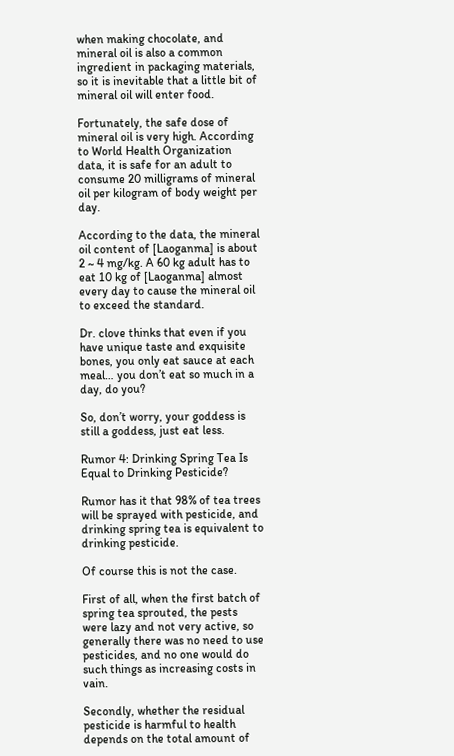when making chocolate, and mineral oil is also a common ingredient in packaging materials, so it is inevitable that a little bit of mineral oil will enter food.

Fortunately, the safe dose of mineral oil is very high. According to World Health Organization data, it is safe for an adult to consume 20 milligrams of mineral oil per kilogram of body weight per day.

According to the data, the mineral oil content of [Laoganma] is about 2 ~ 4 mg/kg. A 60 kg adult has to eat 10 kg of [Laoganma] almost every day to cause the mineral oil to exceed the standard.

Dr. clove thinks that even if you have unique taste and exquisite bones, you only eat sauce at each meal… you don’t eat so much in a day, do you?

So, don’t worry, your goddess is still a goddess, just eat less.

Rumor 4: Drinking Spring Tea Is Equal to Drinking Pesticide?

Rumor has it that 98% of tea trees will be sprayed with pesticide, and drinking spring tea is equivalent to drinking pesticide.

Of course this is not the case.

First of all, when the first batch of spring tea sprouted, the pests were lazy and not very active, so generally there was no need to use pesticides, and no one would do such things as increasing costs in vain.

Secondly, whether the residual pesticide is harmful to health depends on the total amount of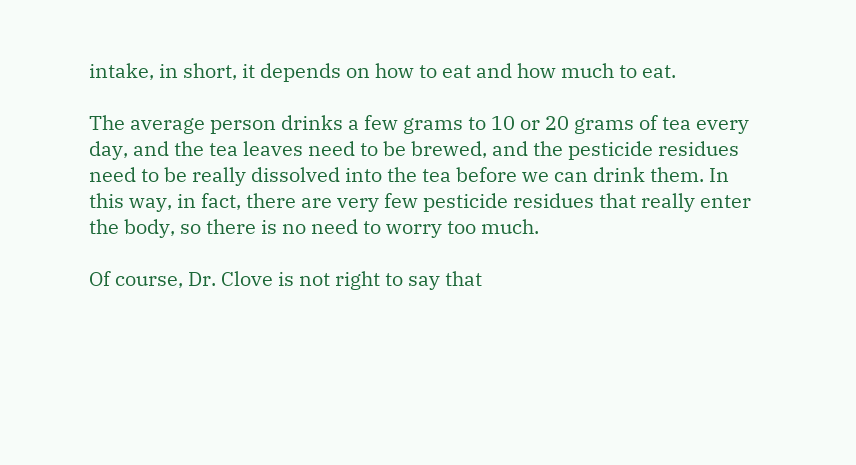intake, in short, it depends on how to eat and how much to eat.

The average person drinks a few grams to 10 or 20 grams of tea every day, and the tea leaves need to be brewed, and the pesticide residues need to be really dissolved into the tea before we can drink them. In this way, in fact, there are very few pesticide residues that really enter the body, so there is no need to worry too much.

Of course, Dr. Clove is not right to say that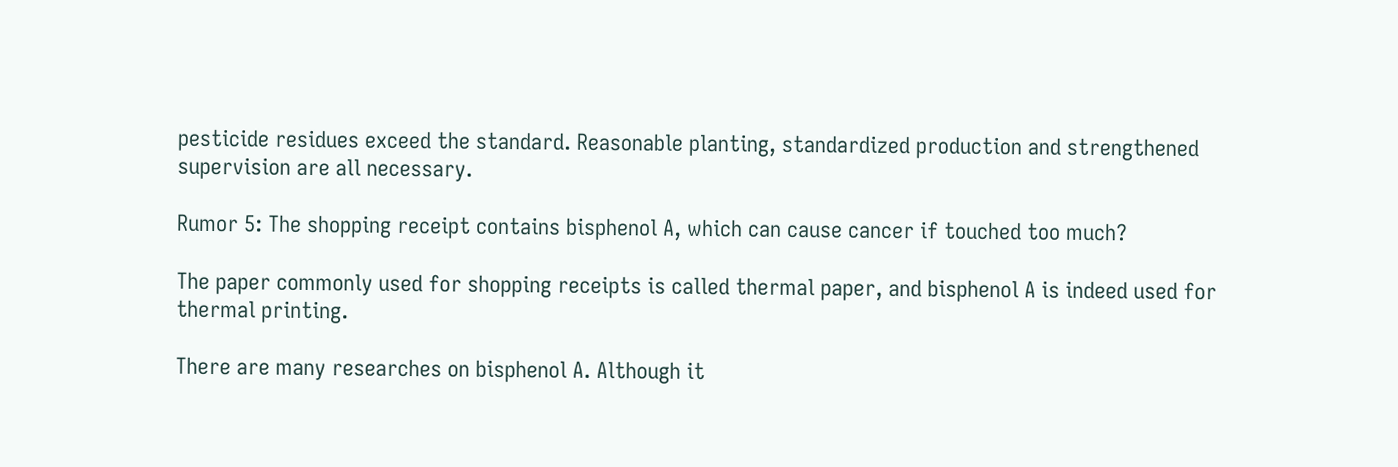pesticide residues exceed the standard. Reasonable planting, standardized production and strengthened supervision are all necessary.

Rumor 5: The shopping receipt contains bisphenol A, which can cause cancer if touched too much?

The paper commonly used for shopping receipts is called thermal paper, and bisphenol A is indeed used for thermal printing.

There are many researches on bisphenol A. Although it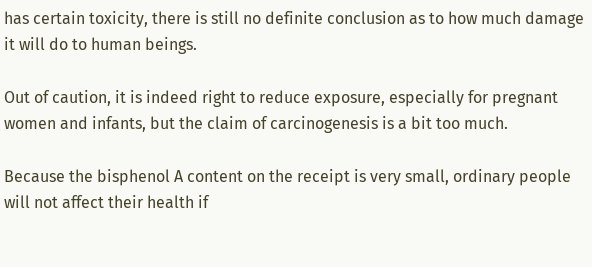has certain toxicity, there is still no definite conclusion as to how much damage it will do to human beings.

Out of caution, it is indeed right to reduce exposure, especially for pregnant women and infants, but the claim of carcinogenesis is a bit too much.

Because the bisphenol A content on the receipt is very small, ordinary people will not affect their health if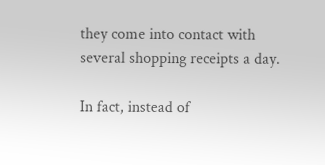they come into contact with several shopping receipts a day.

In fact, instead of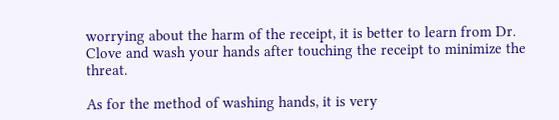worrying about the harm of the receipt, it is better to learn from Dr. Clove and wash your hands after touching the receipt to minimize the threat.

As for the method of washing hands, it is very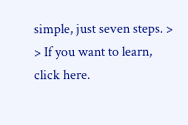simple, just seven steps. > > If you want to learn, click here.